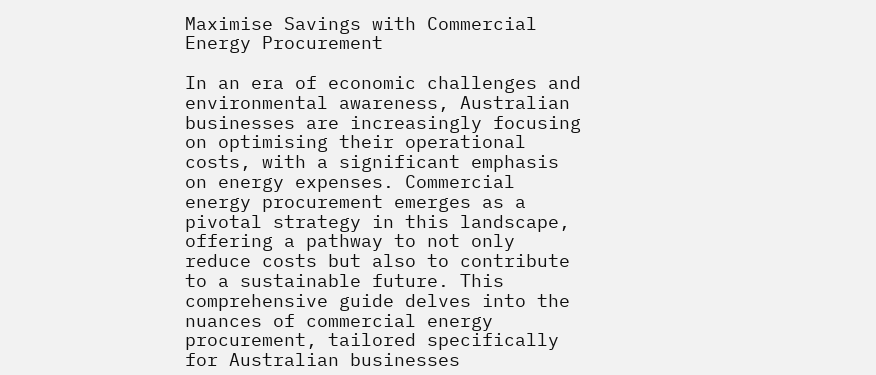Maximise Savings with Commercial Energy Procurement

In an era of economic challenges and environmental awareness, Australian businesses are increasingly focusing on optimising their operational costs, with a significant emphasis on energy expenses. Commercial energy procurement emerges as a pivotal strategy in this landscape, offering a pathway to not only reduce costs but also to contribute to a sustainable future. This comprehensive guide delves into the nuances of commercial energy procurement, tailored specifically for Australian businesses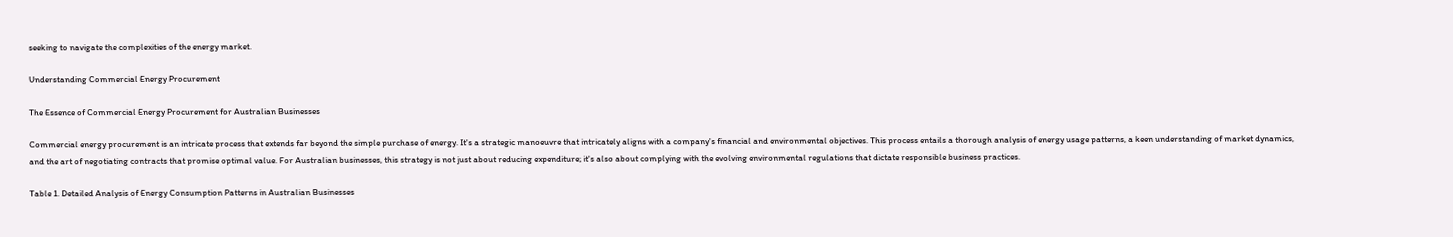seeking to navigate the complexities of the energy market.

Understanding Commercial Energy Procurement

The Essence of Commercial Energy Procurement for Australian Businesses

Commercial energy procurement is an intricate process that extends far beyond the simple purchase of energy. It's a strategic manoeuvre that intricately aligns with a company's financial and environmental objectives. This process entails a thorough analysis of energy usage patterns, a keen understanding of market dynamics, and the art of negotiating contracts that promise optimal value. For Australian businesses, this strategy is not just about reducing expenditure; it's also about complying with the evolving environmental regulations that dictate responsible business practices.

Table 1. Detailed Analysis of Energy Consumption Patterns in Australian Businesses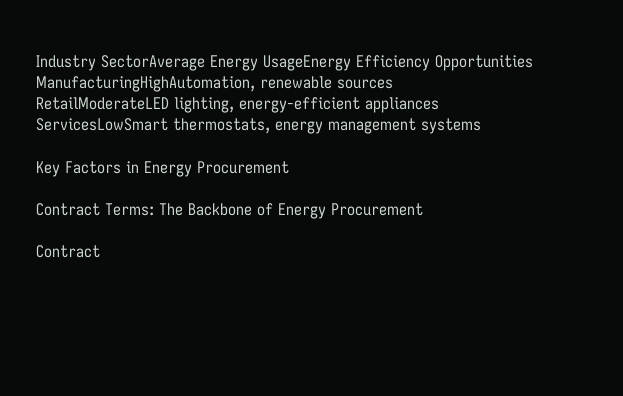Industry SectorAverage Energy UsageEnergy Efficiency Opportunities
ManufacturingHighAutomation, renewable sources
RetailModerateLED lighting, energy-efficient appliances
ServicesLowSmart thermostats, energy management systems

Key Factors in Energy Procurement

Contract Terms: The Backbone of Energy Procurement

Contract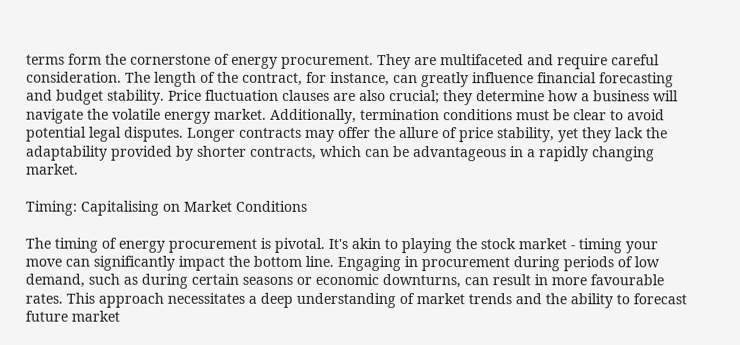terms form the cornerstone of energy procurement. They are multifaceted and require careful consideration. The length of the contract, for instance, can greatly influence financial forecasting and budget stability. Price fluctuation clauses are also crucial; they determine how a business will navigate the volatile energy market. Additionally, termination conditions must be clear to avoid potential legal disputes. Longer contracts may offer the allure of price stability, yet they lack the adaptability provided by shorter contracts, which can be advantageous in a rapidly changing market.

Timing: Capitalising on Market Conditions

The timing of energy procurement is pivotal. It's akin to playing the stock market - timing your move can significantly impact the bottom line. Engaging in procurement during periods of low demand, such as during certain seasons or economic downturns, can result in more favourable rates. This approach necessitates a deep understanding of market trends and the ability to forecast future market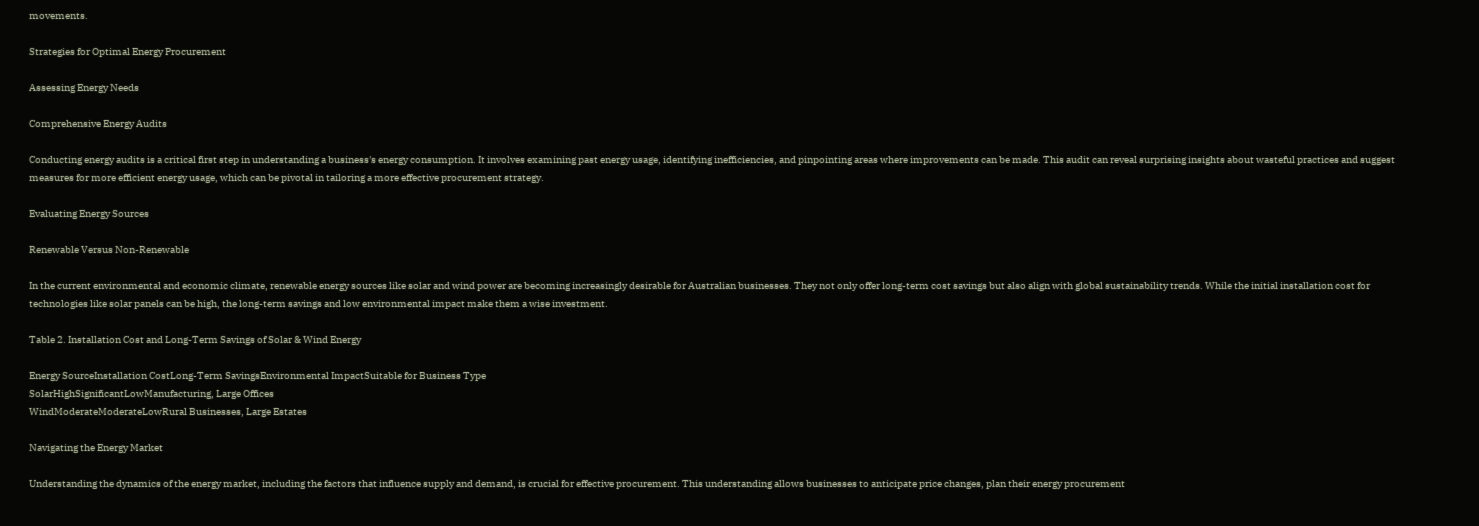movements.

Strategies for Optimal Energy Procurement

Assessing Energy Needs

Comprehensive Energy Audits

Conducting energy audits is a critical first step in understanding a business's energy consumption. It involves examining past energy usage, identifying inefficiencies, and pinpointing areas where improvements can be made. This audit can reveal surprising insights about wasteful practices and suggest measures for more efficient energy usage, which can be pivotal in tailoring a more effective procurement strategy.

Evaluating Energy Sources

Renewable Versus Non-Renewable

In the current environmental and economic climate, renewable energy sources like solar and wind power are becoming increasingly desirable for Australian businesses. They not only offer long-term cost savings but also align with global sustainability trends. While the initial installation cost for technologies like solar panels can be high, the long-term savings and low environmental impact make them a wise investment.

Table 2. Installation Cost and Long-Term Savings of Solar & Wind Energy

Energy SourceInstallation CostLong-Term SavingsEnvironmental ImpactSuitable for Business Type
SolarHighSignificantLowManufacturing, Large Offices
WindModerateModerateLowRural Businesses, Large Estates

Navigating the Energy Market

Understanding the dynamics of the energy market, including the factors that influence supply and demand, is crucial for effective procurement. This understanding allows businesses to anticipate price changes, plan their energy procurement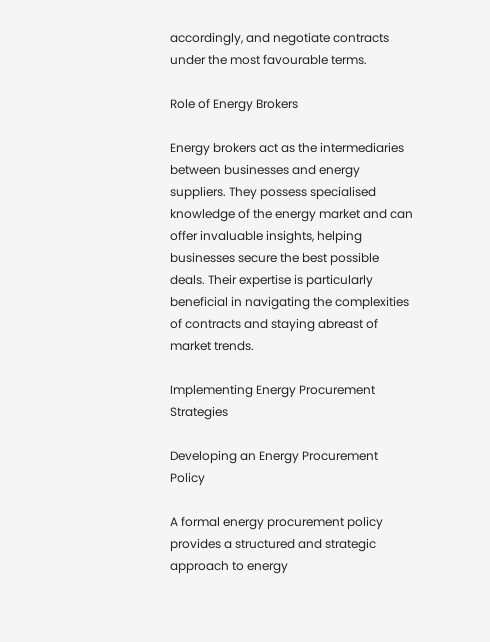accordingly, and negotiate contracts under the most favourable terms.

Role of Energy Brokers

Energy brokers act as the intermediaries between businesses and energy suppliers. They possess specialised knowledge of the energy market and can offer invaluable insights, helping businesses secure the best possible deals. Their expertise is particularly beneficial in navigating the complexities of contracts and staying abreast of market trends.

Implementing Energy Procurement Strategies

Developing an Energy Procurement Policy

A formal energy procurement policy provides a structured and strategic approach to energy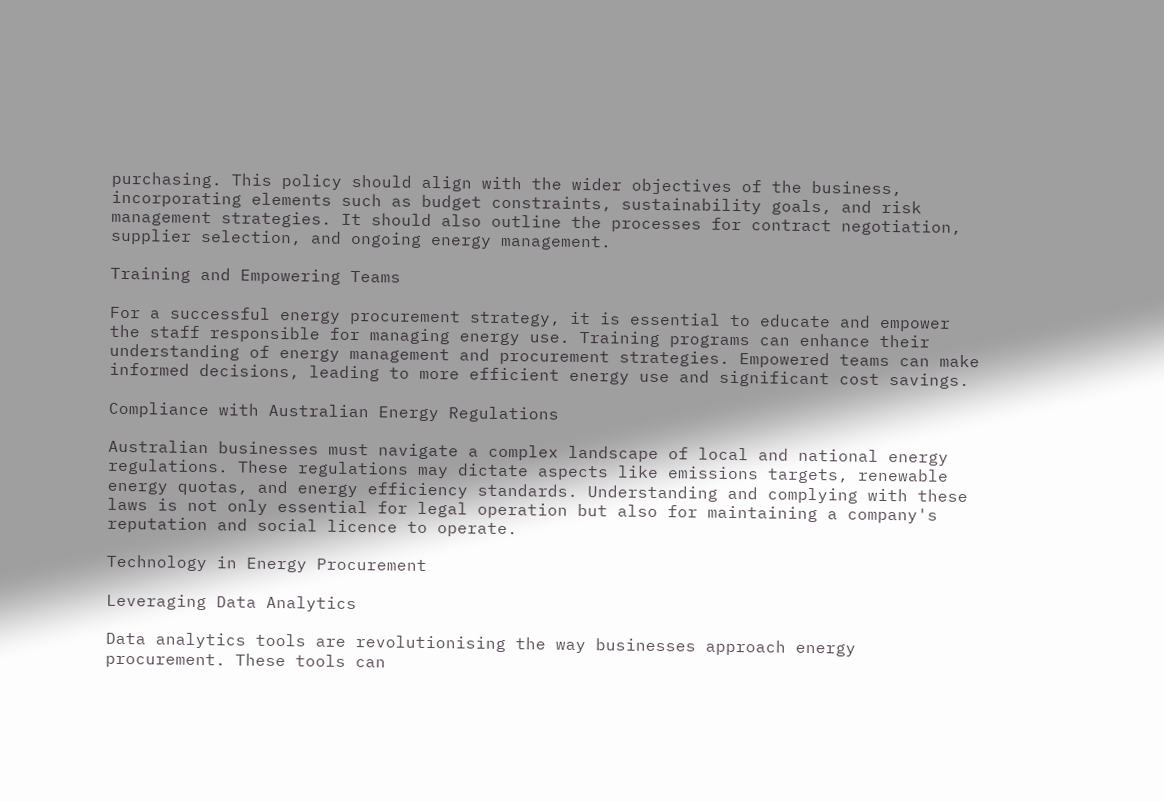purchasing. This policy should align with the wider objectives of the business, incorporating elements such as budget constraints, sustainability goals, and risk management strategies. It should also outline the processes for contract negotiation, supplier selection, and ongoing energy management.

Training and Empowering Teams

For a successful energy procurement strategy, it is essential to educate and empower the staff responsible for managing energy use. Training programs can enhance their understanding of energy management and procurement strategies. Empowered teams can make informed decisions, leading to more efficient energy use and significant cost savings.

Compliance with Australian Energy Regulations

Australian businesses must navigate a complex landscape of local and national energy regulations. These regulations may dictate aspects like emissions targets, renewable energy quotas, and energy efficiency standards. Understanding and complying with these laws is not only essential for legal operation but also for maintaining a company's reputation and social licence to operate.

Technology in Energy Procurement

Leveraging Data Analytics

Data analytics tools are revolutionising the way businesses approach energy procurement. These tools can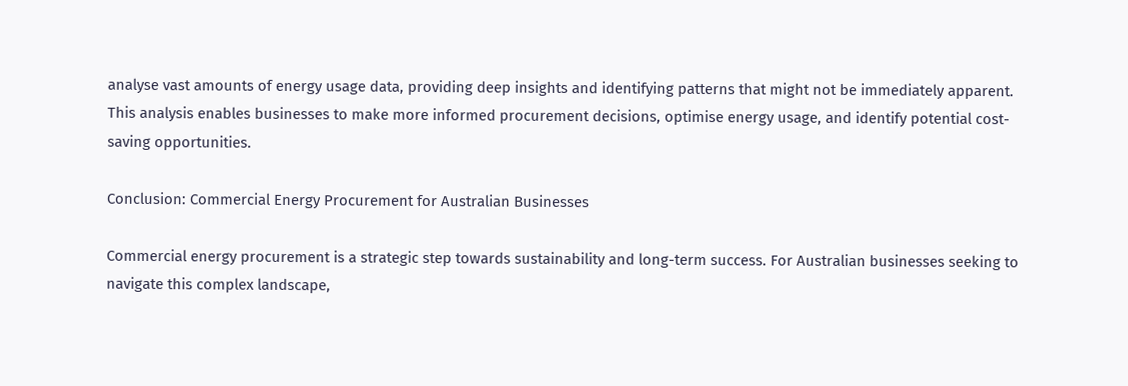analyse vast amounts of energy usage data, providing deep insights and identifying patterns that might not be immediately apparent. This analysis enables businesses to make more informed procurement decisions, optimise energy usage, and identify potential cost-saving opportunities.

Conclusion: Commercial Energy Procurement for Australian Businesses

Commercial energy procurement is a strategic step towards sustainability and long-term success. For Australian businesses seeking to navigate this complex landscape,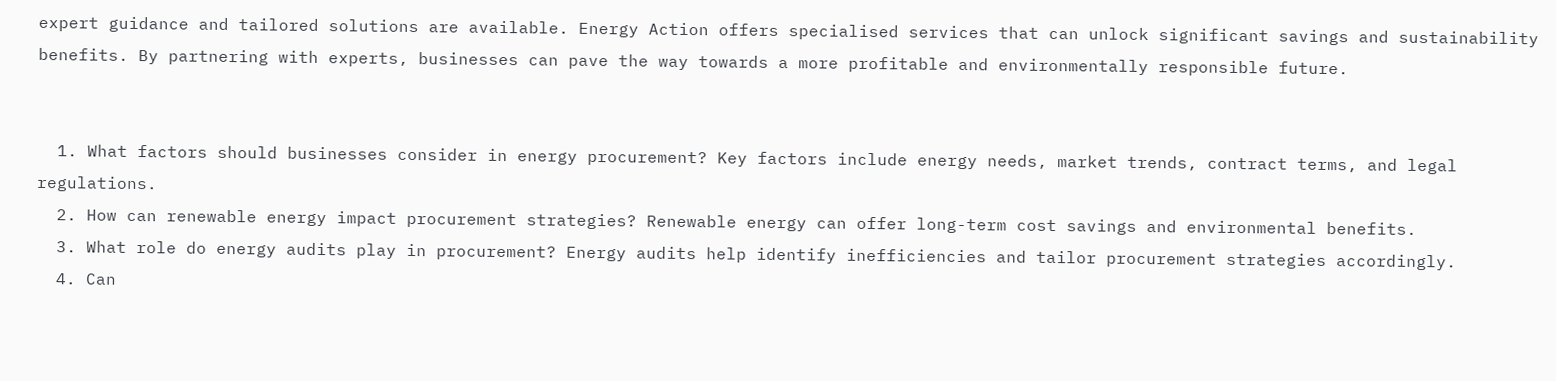expert guidance and tailored solutions are available. Energy Action offers specialised services that can unlock significant savings and sustainability benefits. By partnering with experts, businesses can pave the way towards a more profitable and environmentally responsible future.


  1. What factors should businesses consider in energy procurement? Key factors include energy needs, market trends, contract terms, and legal regulations.
  2. How can renewable energy impact procurement strategies? Renewable energy can offer long-term cost savings and environmental benefits.
  3. What role do energy audits play in procurement? Energy audits help identify inefficiencies and tailor procurement strategies accordingly.
  4. Can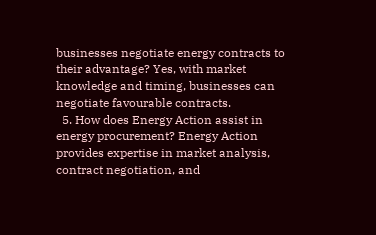businesses negotiate energy contracts to their advantage? Yes, with market knowledge and timing, businesses can negotiate favourable contracts.
  5. How does Energy Action assist in energy procurement? Energy Action provides expertise in market analysis, contract negotiation, and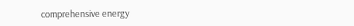comprehensive energy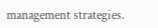management strategies.